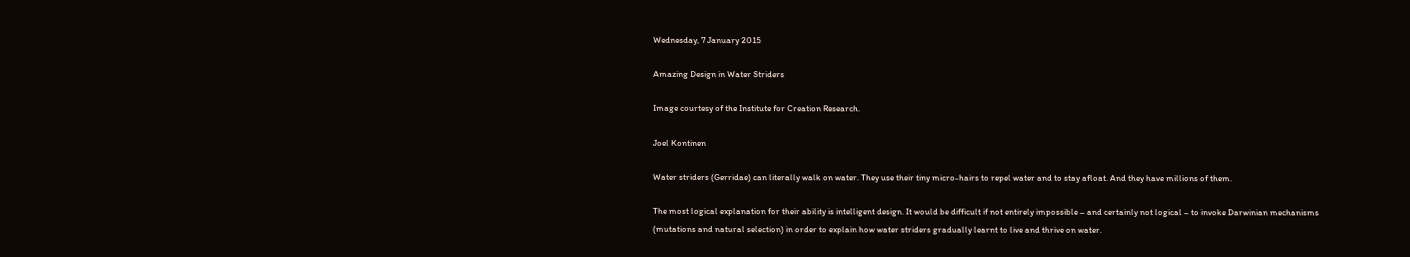Wednesday, 7 January 2015

Amazing Design in Water Striders

Image courtesy of the Institute for Creation Research.

Joel Kontinen

Water striders (Gerridae) can literally walk on water. They use their tiny micro-hairs to repel water and to stay afloat. And they have millions of them.

The most logical explanation for their ability is intelligent design. It would be difficult if not entirely impossible – and certainly not logical – to invoke Darwinian mechanisms (mutations and natural selection) in order to explain how water striders gradually learnt to live and thrive on water.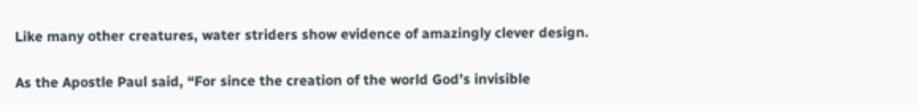Like many other creatures, water striders show evidence of amazingly clever design.

As the Apostle Paul said, “For since the creation of the world God’s invisible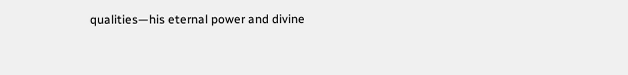qualities—his eternal power and divine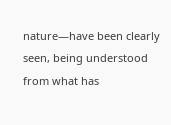nature—have been clearly seen, being understood from what has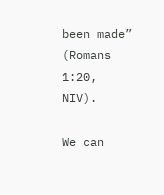been made” (Romans 1:20, NIV).

We can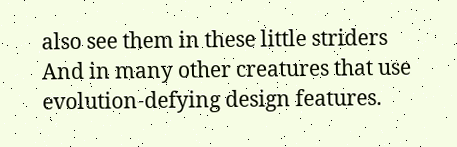also see them in these little striders And in many other creatures that use evolution-defying design features.